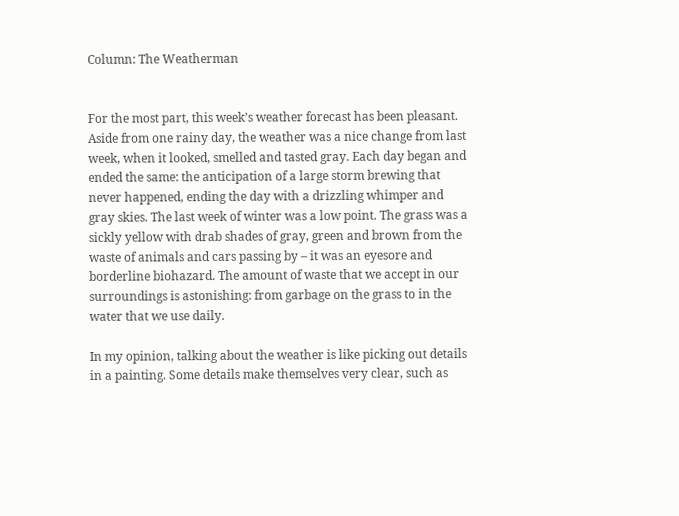Column: The Weatherman


For the most part, this week’s weather forecast has been pleasant. Aside from one rainy day, the weather was a nice change from last week, when it looked, smelled and tasted gray. Each day began and ended the same: the anticipation of a large storm brewing that never happened, ending the day with a drizzling whimper and gray skies. The last week of winter was a low point. The grass was a sickly yellow with drab shades of gray, green and brown from the waste of animals and cars passing by – it was an eyesore and borderline biohazard. The amount of waste that we accept in our surroundings is astonishing: from garbage on the grass to in the water that we use daily.

In my opinion, talking about the weather is like picking out details in a painting. Some details make themselves very clear, such as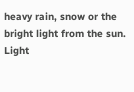heavy rain, snow or the bright light from the sun. Light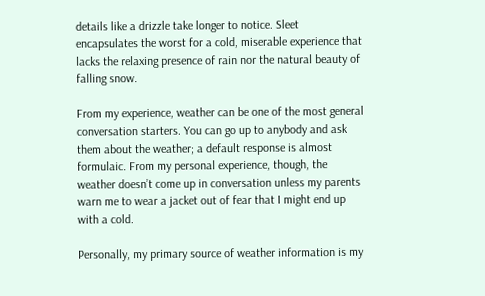details like a drizzle take longer to notice. Sleet encapsulates the worst for a cold, miserable experience that lacks the relaxing presence of rain nor the natural beauty of falling snow.

From my experience, weather can be one of the most general conversation starters. You can go up to anybody and ask them about the weather; a default response is almost formulaic. From my personal experience, though, the weather doesn’t come up in conversation unless my parents warn me to wear a jacket out of fear that I might end up with a cold.

Personally, my primary source of weather information is my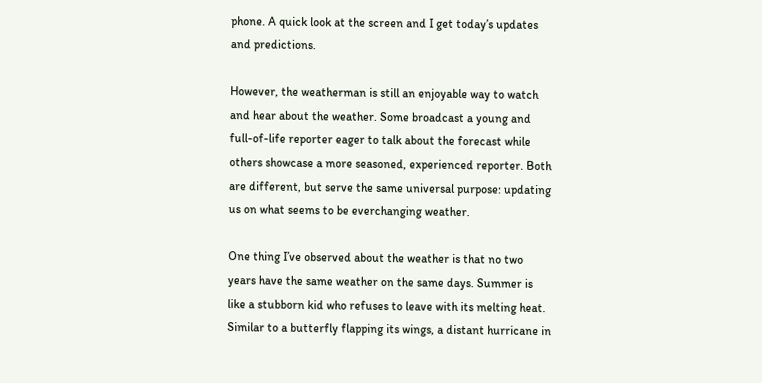phone. A quick look at the screen and I get today’s updates and predictions.

However, the weatherman is still an enjoyable way to watch and hear about the weather. Some broadcast a young and full-of-life reporter eager to talk about the forecast while others showcase a more seasoned, experienced reporter. Both are different, but serve the same universal purpose: updating us on what seems to be everchanging weather.

One thing I’ve observed about the weather is that no two years have the same weather on the same days. Summer is like a stubborn kid who refuses to leave with its melting heat. Similar to a butterfly flapping its wings, a distant hurricane in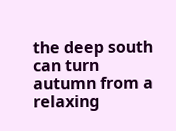the deep south can turn autumn from a relaxing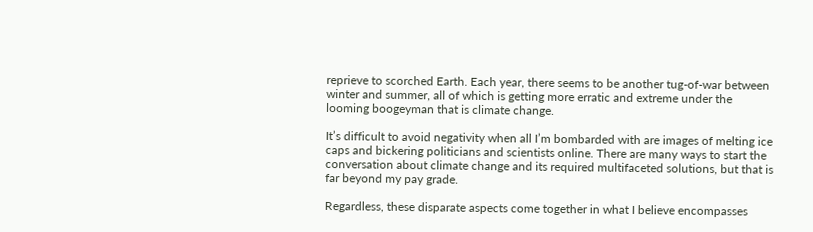reprieve to scorched Earth. Each year, there seems to be another tug-of-war between winter and summer, all of which is getting more erratic and extreme under the looming boogeyman that is climate change.

It’s difficult to avoid negativity when all I’m bombarded with are images of melting ice caps and bickering politicians and scientists online. There are many ways to start the conversation about climate change and its required multifaceted solutions, but that is far beyond my pay grade.

Regardless, these disparate aspects come together in what I believe encompasses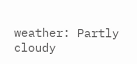weather: Partly cloudy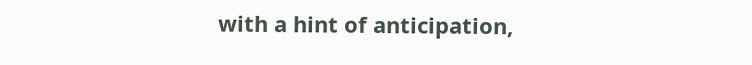with a hint of anticipation,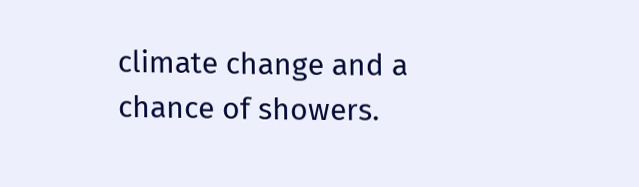climate change and a chance of showers.